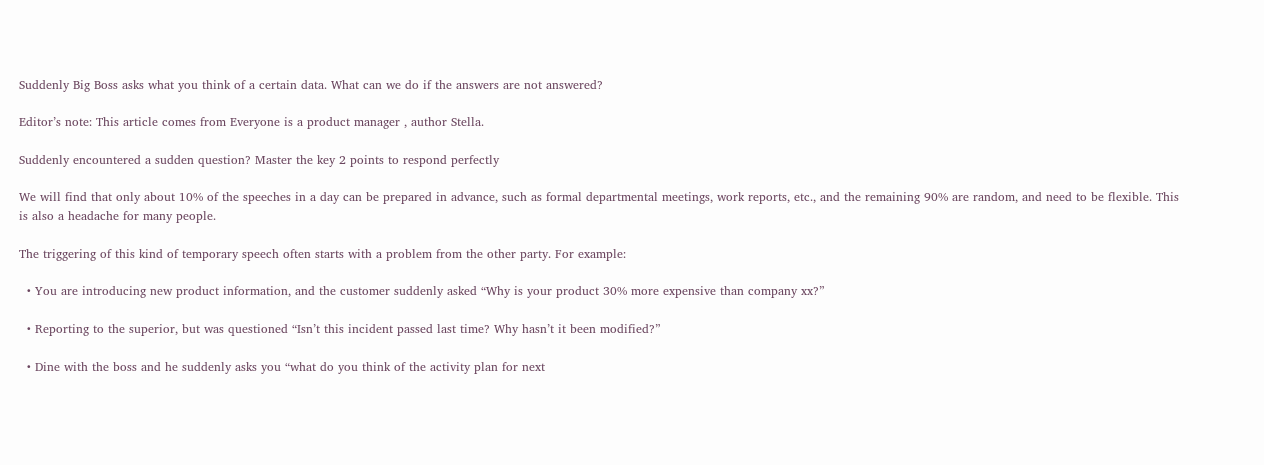Suddenly Big Boss asks what you think of a certain data. What can we do if the answers are not answered?

Editor’s note: This article comes from Everyone is a product manager , author Stella.

Suddenly encountered a sudden question? Master the key 2 points to respond perfectly

We will find that only about 10% of the speeches in a day can be prepared in advance, such as formal departmental meetings, work reports, etc., and the remaining 90% are random, and need to be flexible. This is also a headache for many people.

The triggering of this kind of temporary speech often starts with a problem from the other party. For example:

  • You are introducing new product information, and the customer suddenly asked “Why is your product 30% more expensive than company xx?”

  • Reporting to the superior, but was questioned “Isn’t this incident passed last time? Why hasn’t it been modified?”

  • Dine with the boss and he suddenly asks you “what do you think of the activity plan for next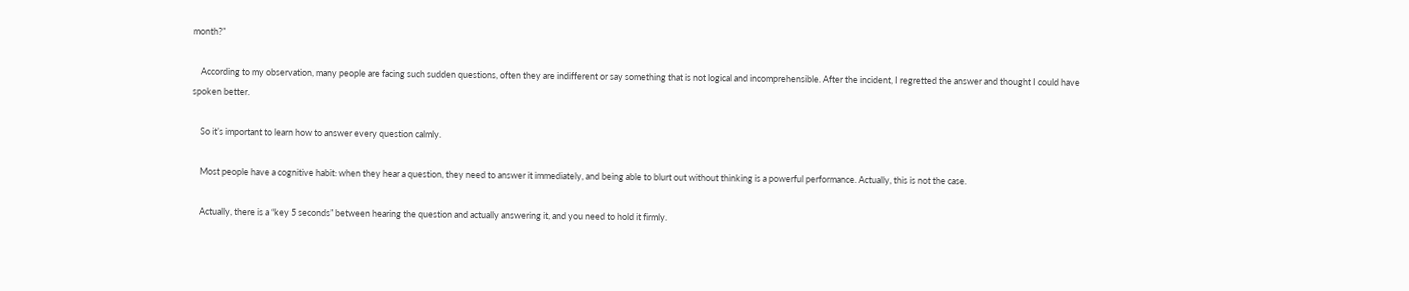month?”

    According to my observation, many people are facing such sudden questions, often they are indifferent or say something that is not logical and incomprehensible. After the incident, I regretted the answer and thought I could have spoken better.

    So it’s important to learn how to answer every question calmly.

    Most people have a cognitive habit: when they hear a question, they need to answer it immediately, and being able to blurt out without thinking is a powerful performance. Actually, this is not the case.

    Actually, there is a “key 5 seconds” between hearing the question and actually answering it, and you need to hold it firmly.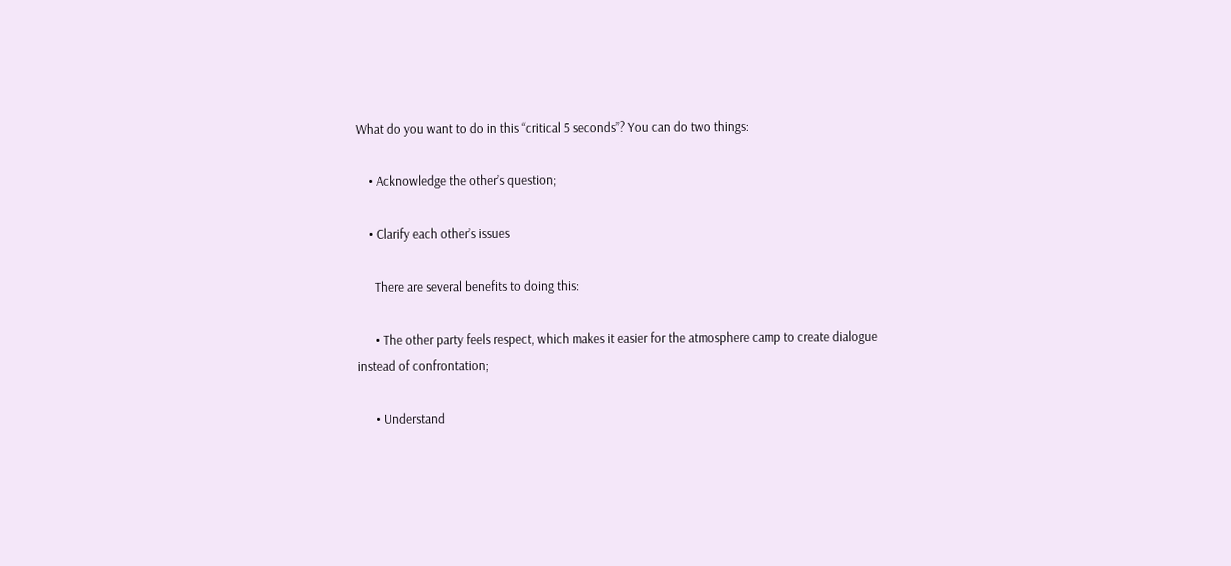What do you want to do in this “critical 5 seconds”? You can do two things:

    • Acknowledge the other’s question;

    • Clarify each other’s issues

      There are several benefits to doing this:

      • The other party feels respect, which makes it easier for the atmosphere camp to create dialogue instead of confrontation;

      • Understand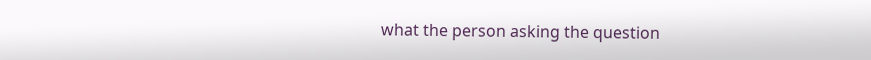what the person asking the question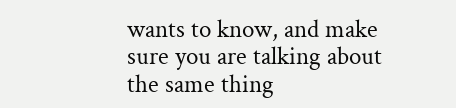wants to know, and make sure you are talking about the same thing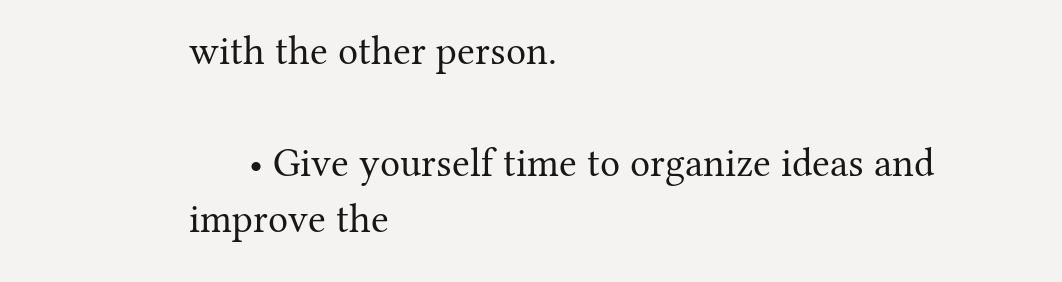with the other person.

      • Give yourself time to organize ideas and improve the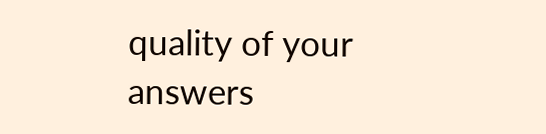quality of your answers